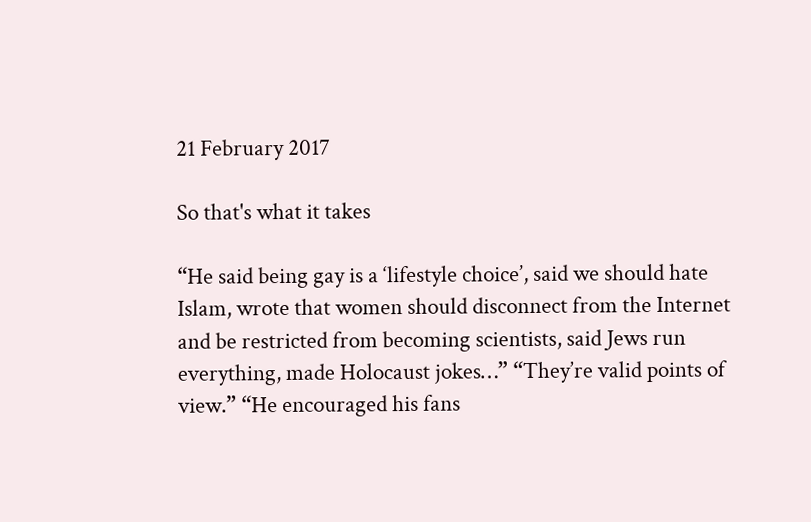21 February 2017

So that's what it takes

“He said being gay is a ‘lifestyle choice’, said we should hate Islam, wrote that women should disconnect from the Internet and be restricted from becoming scientists, said Jews run everything, made Holocaust jokes…” “They’re valid points of view.” “He encouraged his fans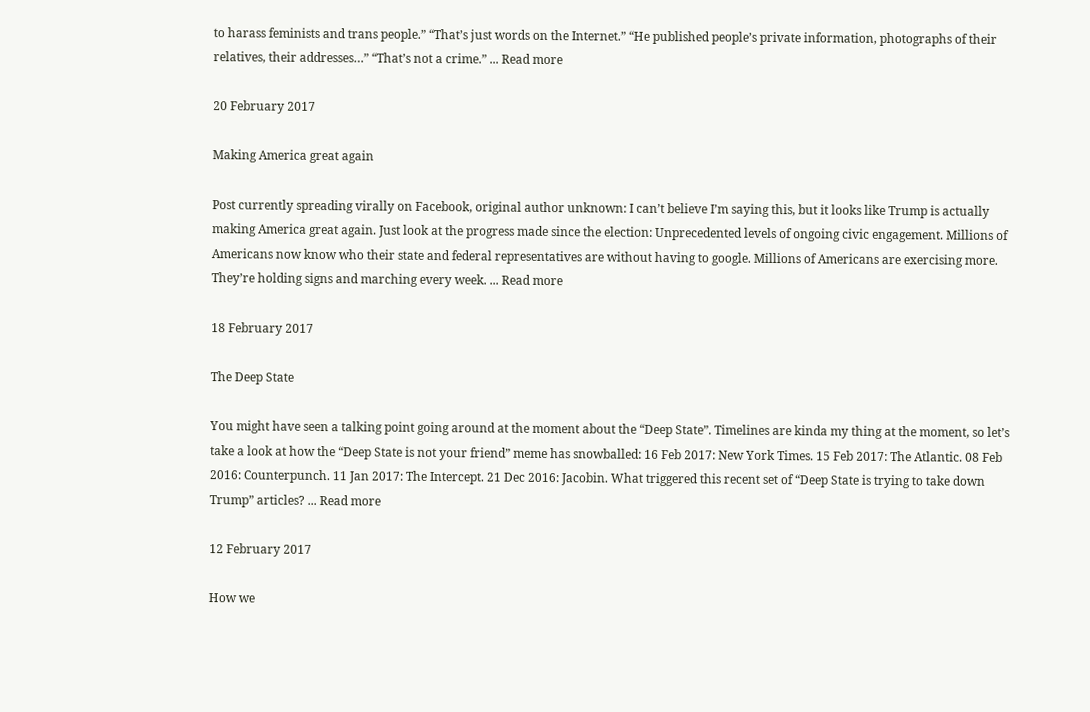to harass feminists and trans people.” “That’s just words on the Internet.” “He published people’s private information, photographs of their relatives, their addresses…” “That’s not a crime.” ... Read more

20 February 2017

Making America great again

Post currently spreading virally on Facebook, original author unknown: I can’t believe I’m saying this, but it looks like Trump is actually making America great again. Just look at the progress made since the election: Unprecedented levels of ongoing civic engagement. Millions of Americans now know who their state and federal representatives are without having to google. Millions of Americans are exercising more. They’re holding signs and marching every week. ... Read more

18 February 2017

The Deep State

You might have seen a talking point going around at the moment about the “Deep State”. Timelines are kinda my thing at the moment, so let’s take a look at how the “Deep State is not your friend” meme has snowballed: 16 Feb 2017: New York Times. 15 Feb 2017: The Atlantic. 08 Feb 2016: Counterpunch. 11 Jan 2017: The Intercept. 21 Dec 2016: Jacobin. What triggered this recent set of “Deep State is trying to take down Trump” articles? ... Read more

12 February 2017

How we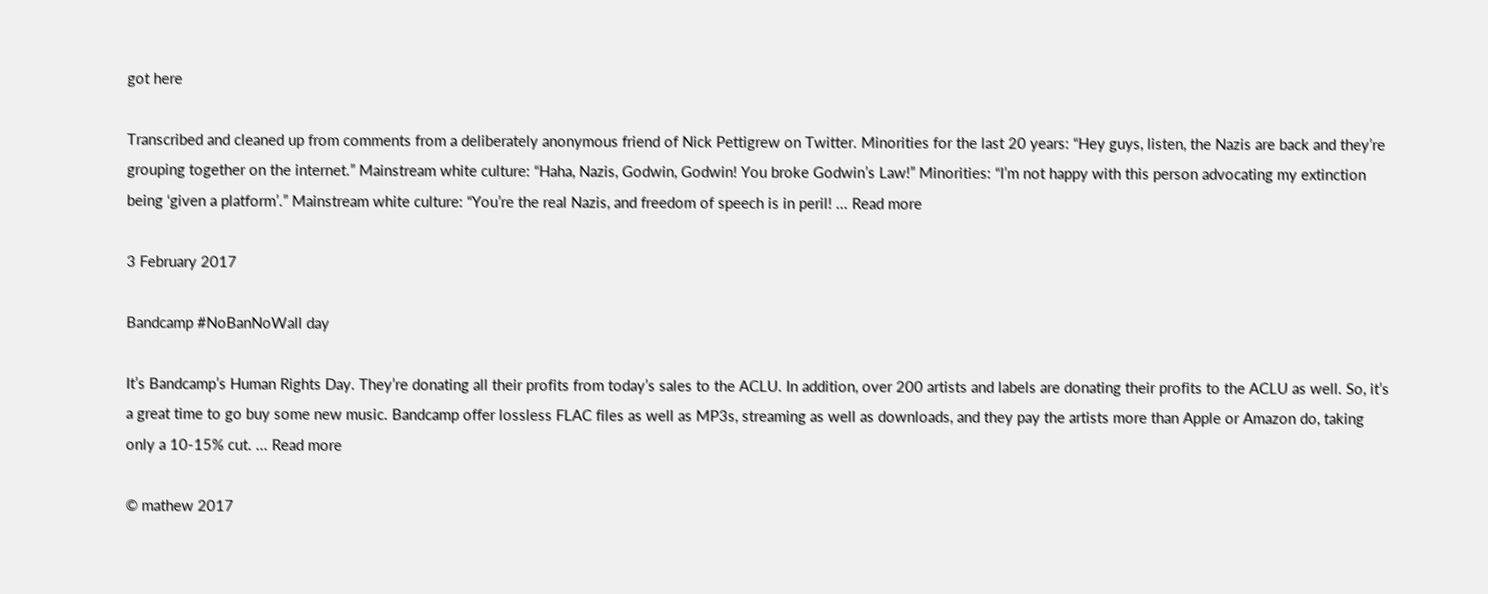got here

Transcribed and cleaned up from comments from a deliberately anonymous friend of Nick Pettigrew on Twitter. Minorities for the last 20 years: “Hey guys, listen, the Nazis are back and they’re grouping together on the internet.” Mainstream white culture: “Haha, Nazis, Godwin, Godwin! You broke Godwin’s Law!” Minorities: “I’m not happy with this person advocating my extinction being ‘given a platform’.” Mainstream white culture: “You’re the real Nazis, and freedom of speech is in peril! ... Read more

3 February 2017

Bandcamp #NoBanNoWall day

It’s Bandcamp’s Human Rights Day. They’re donating all their profits from today’s sales to the ACLU. In addition, over 200 artists and labels are donating their profits to the ACLU as well. So, it’s a great time to go buy some new music. Bandcamp offer lossless FLAC files as well as MP3s, streaming as well as downloads, and they pay the artists more than Apple or Amazon do, taking only a 10-15% cut. ... Read more

© mathew 2017